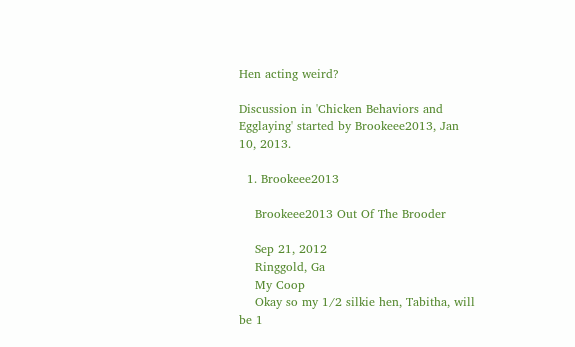Hen acting weird?

Discussion in 'Chicken Behaviors and Egglaying' started by Brookeee2013, Jan 10, 2013.

  1. Brookeee2013

    Brookeee2013 Out Of The Brooder

    Sep 21, 2012
    Ringgold, Ga
    My Coop
    Okay so my 1/2 silkie hen, Tabitha, will be 1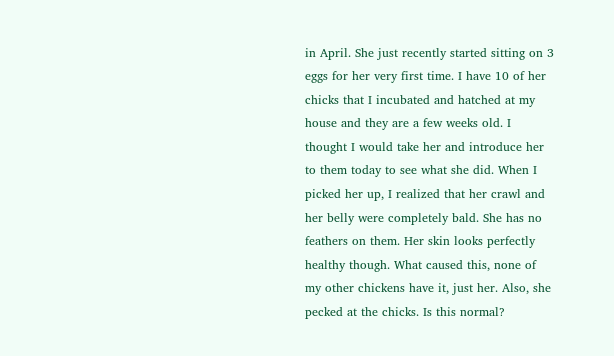in April. She just recently started sitting on 3 eggs for her very first time. I have 10 of her chicks that I incubated and hatched at my house and they are a few weeks old. I thought I would take her and introduce her to them today to see what she did. When I picked her up, I realized that her crawl and her belly were completely bald. She has no feathers on them. Her skin looks perfectly healthy though. What caused this, none of my other chickens have it, just her. Also, she pecked at the chicks. Is this normal?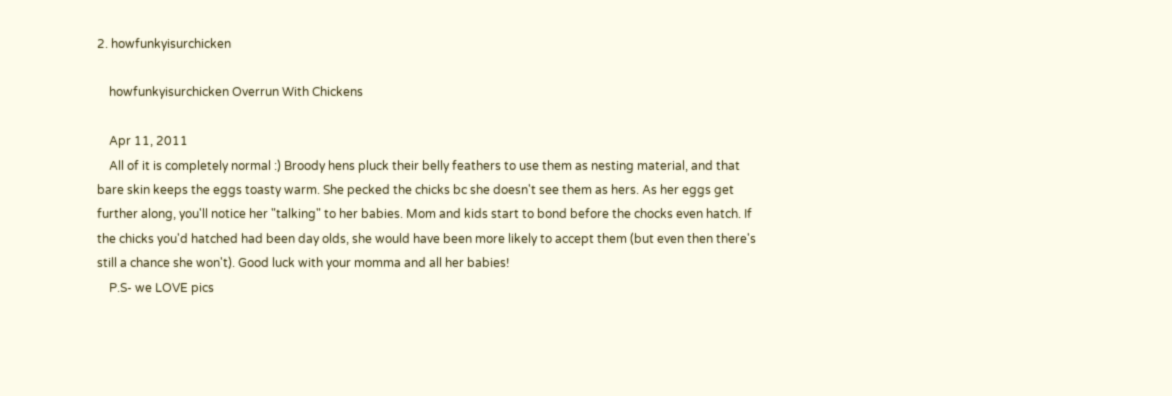2. howfunkyisurchicken

    howfunkyisurchicken Overrun With Chickens

    Apr 11, 2011
    All of it is completely normal :) Broody hens pluck their belly feathers to use them as nesting material, and that bare skin keeps the eggs toasty warm. She pecked the chicks bc she doesn't see them as hers. As her eggs get further along, you'll notice her "talking" to her babies. Mom and kids start to bond before the chocks even hatch. If the chicks you'd hatched had been day olds, she would have been more likely to accept them (but even then there's still a chance she won't). Good luck with your momma and all her babies!
    P.S- we LOVE pics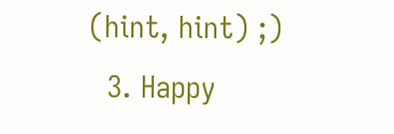(hint, hint) ;)
  3. Happy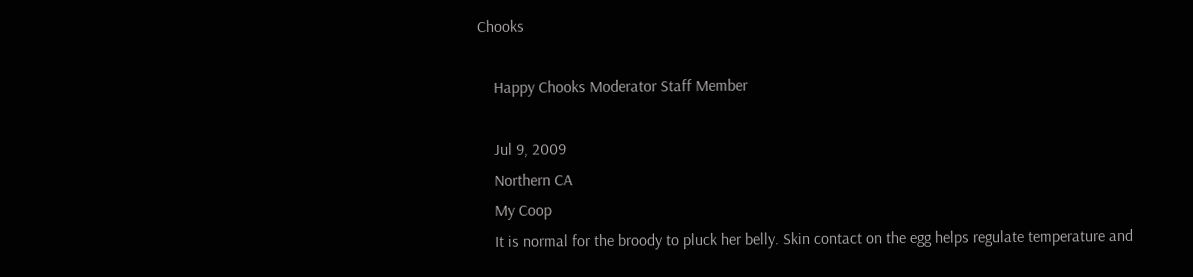Chooks

    Happy Chooks Moderator Staff Member

    Jul 9, 2009
    Northern CA
    My Coop
    It is normal for the broody to pluck her belly. Skin contact on the egg helps regulate temperature and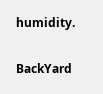humidity.

BackYard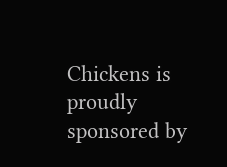Chickens is proudly sponsored by